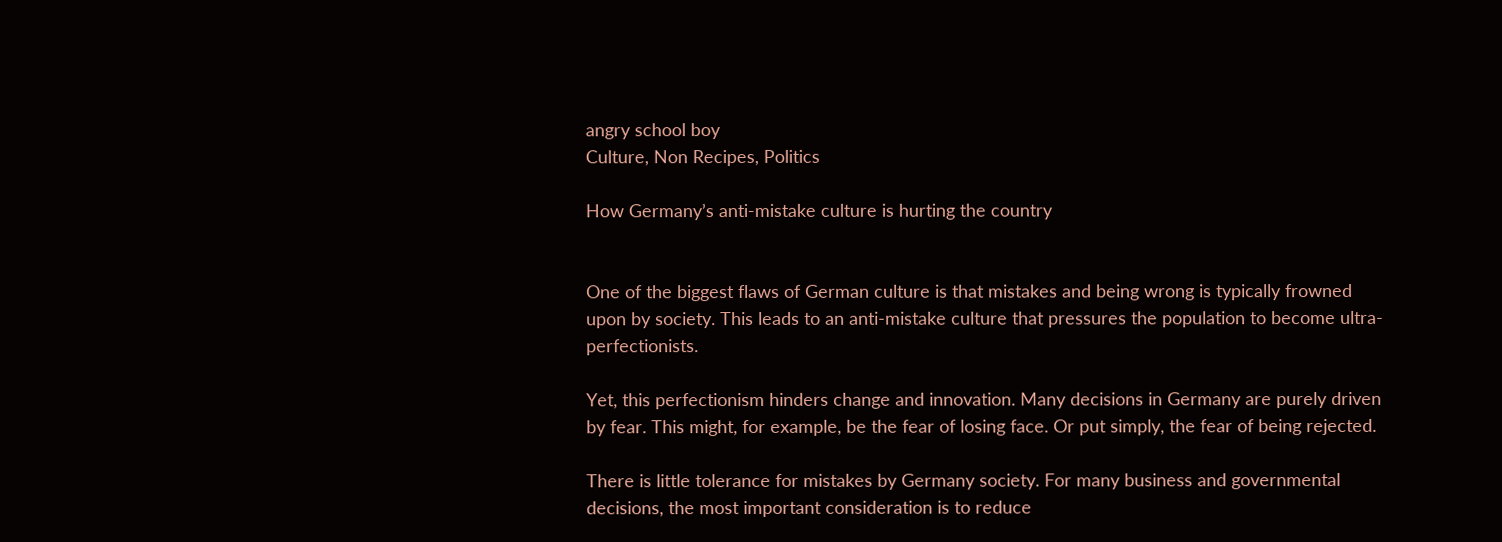angry school boy
Culture, Non Recipes, Politics

How Germany’s anti-mistake culture is hurting the country


One of the biggest flaws of German culture is that mistakes and being wrong is typically frowned upon by society. This leads to an anti-mistake culture that pressures the population to become ultra-perfectionists.

Yet, this perfectionism hinders change and innovation. Many decisions in Germany are purely driven by fear. This might, for example, be the fear of losing face. Or put simply, the fear of being rejected.

There is little tolerance for mistakes by Germany society. For many business and governmental decisions, the most important consideration is to reduce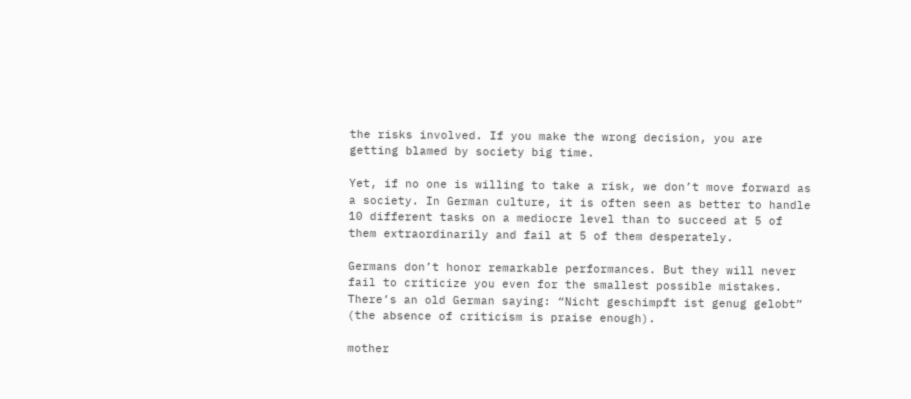the risks involved. If you make the wrong decision, you are getting blamed by society big time.

Yet, if no one is willing to take a risk, we don’t move forward as a society. In German culture, it is often seen as better to handle 10 different tasks on a mediocre level than to succeed at 5 of them extraordinarily and fail at 5 of them desperately.

Germans don’t honor remarkable performances. But they will never fail to criticize you even for the smallest possible mistakes. There’s an old German saying: “Nicht geschimpft ist genug gelobt” (the absence of criticism is praise enough).

mother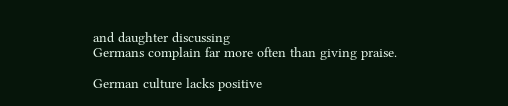and daughter discussing
Germans complain far more often than giving praise.

German culture lacks positive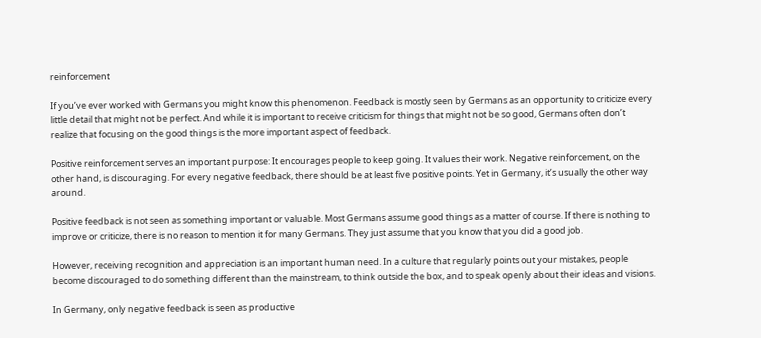reinforcement

If you’ve ever worked with Germans you might know this phenomenon. Feedback is mostly seen by Germans as an opportunity to criticize every little detail that might not be perfect. And while it is important to receive criticism for things that might not be so good, Germans often don’t realize that focusing on the good things is the more important aspect of feedback.

Positive reinforcement serves an important purpose: It encourages people to keep going. It values their work. Negative reinforcement, on the other hand, is discouraging. For every negative feedback, there should be at least five positive points. Yet in Germany, it’s usually the other way around.

Positive feedback is not seen as something important or valuable. Most Germans assume good things as a matter of course. If there is nothing to improve or criticize, there is no reason to mention it for many Germans. They just assume that you know that you did a good job.

However, receiving recognition and appreciation is an important human need. In a culture that regularly points out your mistakes, people become discouraged to do something different than the mainstream, to think outside the box, and to speak openly about their ideas and visions.

In Germany, only negative feedback is seen as productive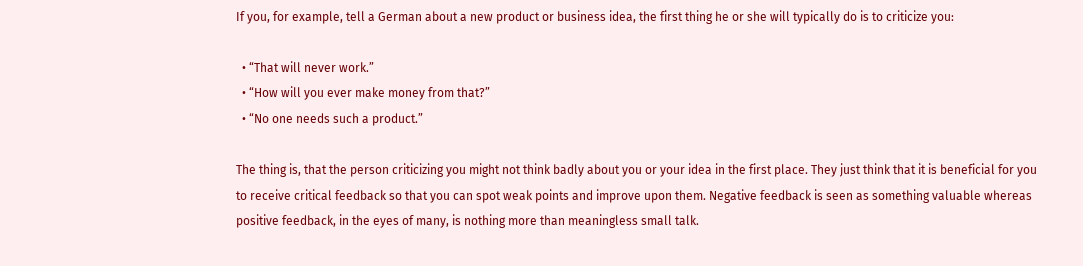If you, for example, tell a German about a new product or business idea, the first thing he or she will typically do is to criticize you:

  • “That will never work.”
  • “How will you ever make money from that?”
  • “No one needs such a product.”

The thing is, that the person criticizing you might not think badly about you or your idea in the first place. They just think that it is beneficial for you to receive critical feedback so that you can spot weak points and improve upon them. Negative feedback is seen as something valuable whereas positive feedback, in the eyes of many, is nothing more than meaningless small talk.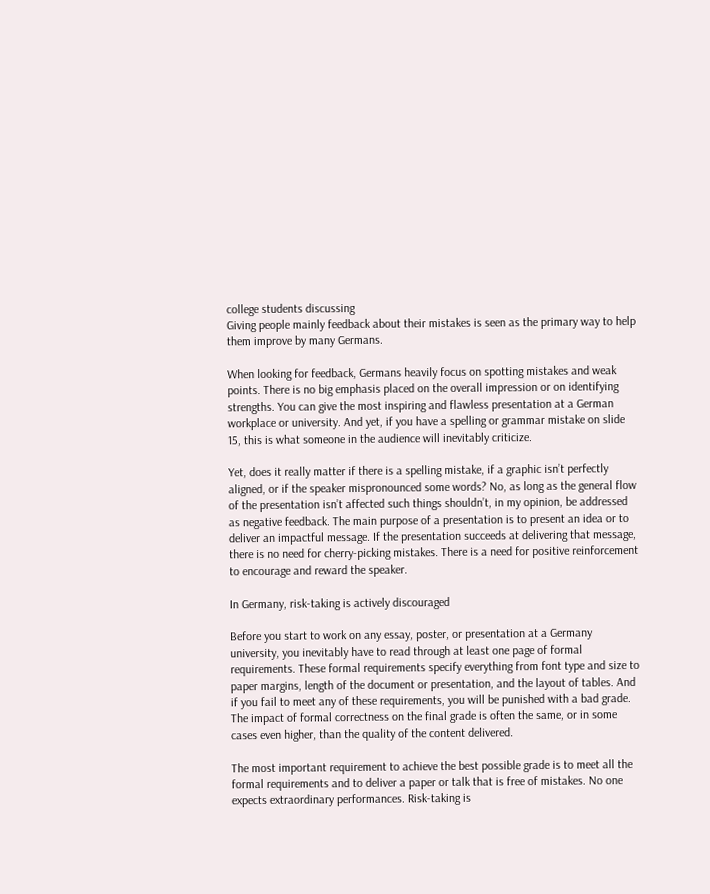college students discussing
Giving people mainly feedback about their mistakes is seen as the primary way to help them improve by many Germans.

When looking for feedback, Germans heavily focus on spotting mistakes and weak points. There is no big emphasis placed on the overall impression or on identifying strengths. You can give the most inspiring and flawless presentation at a German workplace or university. And yet, if you have a spelling or grammar mistake on slide 15, this is what someone in the audience will inevitably criticize.

Yet, does it really matter if there is a spelling mistake, if a graphic isn’t perfectly aligned, or if the speaker mispronounced some words? No, as long as the general flow of the presentation isn’t affected such things shouldn’t, in my opinion, be addressed as negative feedback. The main purpose of a presentation is to present an idea or to deliver an impactful message. If the presentation succeeds at delivering that message, there is no need for cherry-picking mistakes. There is a need for positive reinforcement to encourage and reward the speaker.

In Germany, risk-taking is actively discouraged

Before you start to work on any essay, poster, or presentation at a Germany university, you inevitably have to read through at least one page of formal requirements. These formal requirements specify everything from font type and size to paper margins, length of the document or presentation, and the layout of tables. And if you fail to meet any of these requirements, you will be punished with a bad grade. The impact of formal correctness on the final grade is often the same, or in some cases even higher, than the quality of the content delivered.

The most important requirement to achieve the best possible grade is to meet all the formal requirements and to deliver a paper or talk that is free of mistakes. No one expects extraordinary performances. Risk-taking is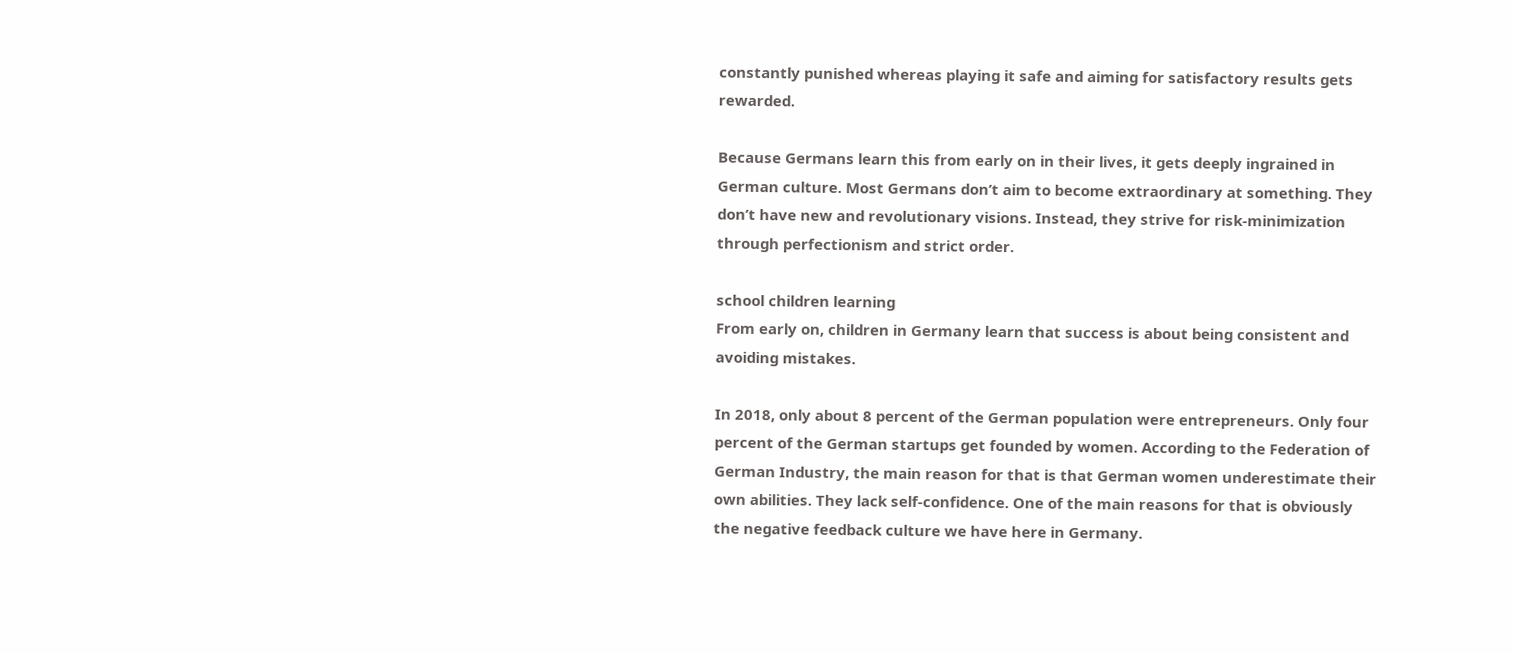constantly punished whereas playing it safe and aiming for satisfactory results gets rewarded.

Because Germans learn this from early on in their lives, it gets deeply ingrained in German culture. Most Germans don’t aim to become extraordinary at something. They don’t have new and revolutionary visions. Instead, they strive for risk-minimization through perfectionism and strict order.

school children learning
From early on, children in Germany learn that success is about being consistent and avoiding mistakes.

In 2018, only about 8 percent of the German population were entrepreneurs. Only four percent of the German startups get founded by women. According to the Federation of German Industry, the main reason for that is that German women underestimate their own abilities. They lack self-confidence. One of the main reasons for that is obviously the negative feedback culture we have here in Germany.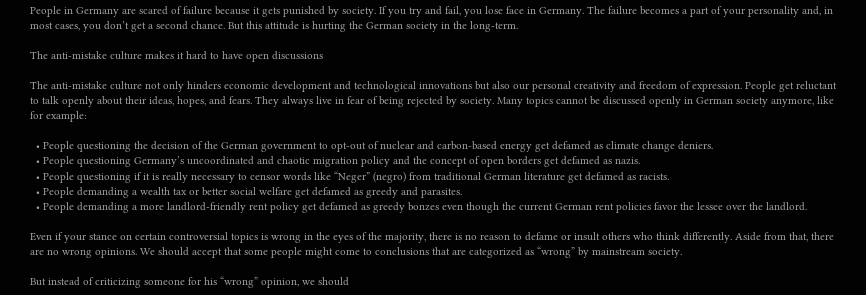People in Germany are scared of failure because it gets punished by society. If you try and fail, you lose face in Germany. The failure becomes a part of your personality and, in most cases, you don’t get a second chance. But this attitude is hurting the German society in the long-term.

The anti-mistake culture makes it hard to have open discussions

The anti-mistake culture not only hinders economic development and technological innovations but also our personal creativity and freedom of expression. People get reluctant to talk openly about their ideas, hopes, and fears. They always live in fear of being rejected by society. Many topics cannot be discussed openly in German society anymore, like for example:

  • People questioning the decision of the German government to opt-out of nuclear and carbon-based energy get defamed as climate change deniers.
  • People questioning Germany’s uncoordinated and chaotic migration policy and the concept of open borders get defamed as nazis.
  • People questioning if it is really necessary to censor words like “Neger” (negro) from traditional German literature get defamed as racists.
  • People demanding a wealth tax or better social welfare get defamed as greedy and parasites.
  • People demanding a more landlord-friendly rent policy get defamed as greedy bonzes even though the current German rent policies favor the lessee over the landlord.

Even if your stance on certain controversial topics is wrong in the eyes of the majority, there is no reason to defame or insult others who think differently. Aside from that, there are no wrong opinions. We should accept that some people might come to conclusions that are categorized as “wrong” by mainstream society.

But instead of criticizing someone for his “wrong” opinion, we should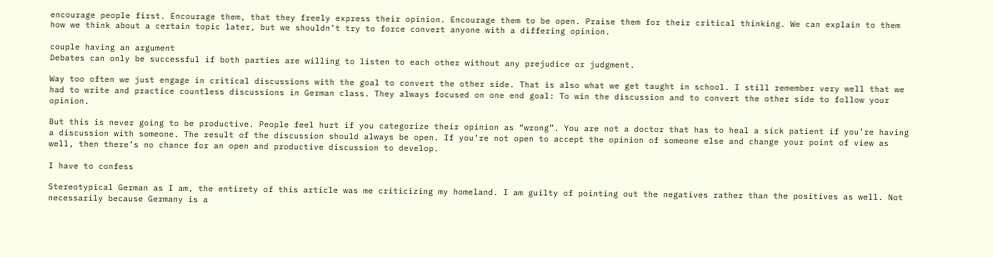encourage people first. Encourage them, that they freely express their opinion. Encourage them to be open. Praise them for their critical thinking. We can explain to them how we think about a certain topic later, but we shouldn’t try to force convert anyone with a differing opinion.

couple having an argument
Debates can only be successful if both parties are willing to listen to each other without any prejudice or judgment.

Way too often we just engage in critical discussions with the goal to convert the other side. That is also what we get taught in school. I still remember very well that we had to write and practice countless discussions in German class. They always focused on one end goal: To win the discussion and to convert the other side to follow your opinion.

But this is never going to be productive. People feel hurt if you categorize their opinion as “wrong”. You are not a doctor that has to heal a sick patient if you’re having a discussion with someone. The result of the discussion should always be open. If you’re not open to accept the opinion of someone else and change your point of view as well, then there’s no chance for an open and productive discussion to develop.

I have to confess

Stereotypical German as I am, the entirety of this article was me criticizing my homeland. I am guilty of pointing out the negatives rather than the positives as well. Not necessarily because Germany is a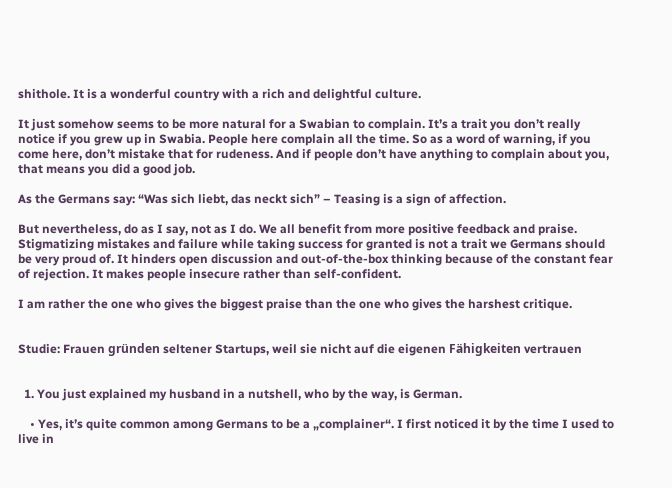shithole. It is a wonderful country with a rich and delightful culture.

It just somehow seems to be more natural for a Swabian to complain. It’s a trait you don’t really notice if you grew up in Swabia. People here complain all the time. So as a word of warning, if you come here, don’t mistake that for rudeness. And if people don’t have anything to complain about you, that means you did a good job.

As the Germans say: “Was sich liebt, das neckt sich” – Teasing is a sign of affection.

But nevertheless, do as I say, not as I do. We all benefit from more positive feedback and praise. Stigmatizing mistakes and failure while taking success for granted is not a trait we Germans should be very proud of. It hinders open discussion and out-of-the-box thinking because of the constant fear of rejection. It makes people insecure rather than self-confident.

I am rather the one who gives the biggest praise than the one who gives the harshest critique.


Studie: Frauen gründen seltener Startups, weil sie nicht auf die eigenen Fähigkeiten vertrauen


  1. You just explained my husband in a nutshell, who by the way, is German.

    • Yes, it’s quite common among Germans to be a „complainer“. I first noticed it by the time I used to live in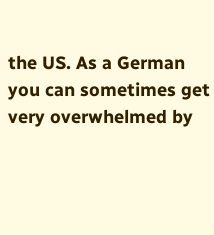the US. As a German you can sometimes get very overwhelmed by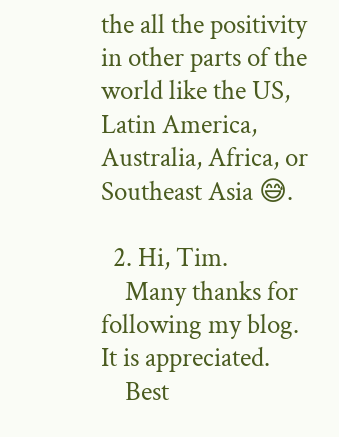the all the positivity in other parts of the world like the US, Latin America, Australia, Africa, or Southeast Asia 😅.

  2. Hi, Tim.
    Many thanks for following my blog. It is appreciated.
    Best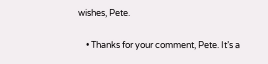wishes, Pete.

    • Thanks for your comment, Pete. It’s a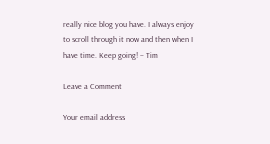really nice blog you have. I always enjoy to scroll through it now and then when I have time. Keep going! – Tim

Leave a Comment

Your email address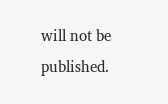will not be published.